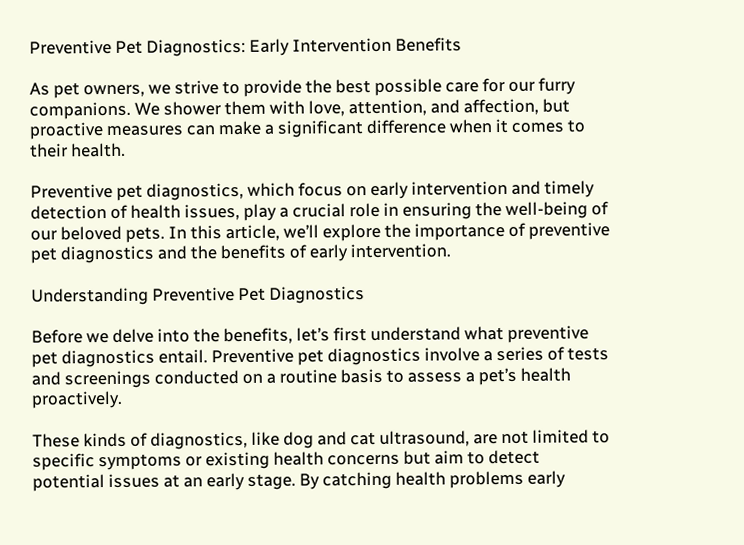Preventive Pet Diagnostics: Early Intervention Benefits

As pet owners, we strive to provide the best possible care for our furry companions. We shower them with love, attention, and affection, but proactive measures can make a significant difference when it comes to their health.

Preventive pet diagnostics, which focus on early intervention and timely detection of health issues, play a crucial role in ensuring the well-being of our beloved pets. In this article, we’ll explore the importance of preventive pet diagnostics and the benefits of early intervention.

Understanding Preventive Pet Diagnostics

Before we delve into the benefits, let’s first understand what preventive pet diagnostics entail. Preventive pet diagnostics involve a series of tests and screenings conducted on a routine basis to assess a pet’s health proactively.

These kinds of diagnostics, like dog and cat ultrasound, are not limited to specific symptoms or existing health concerns but aim to detect potential issues at an early stage. By catching health problems early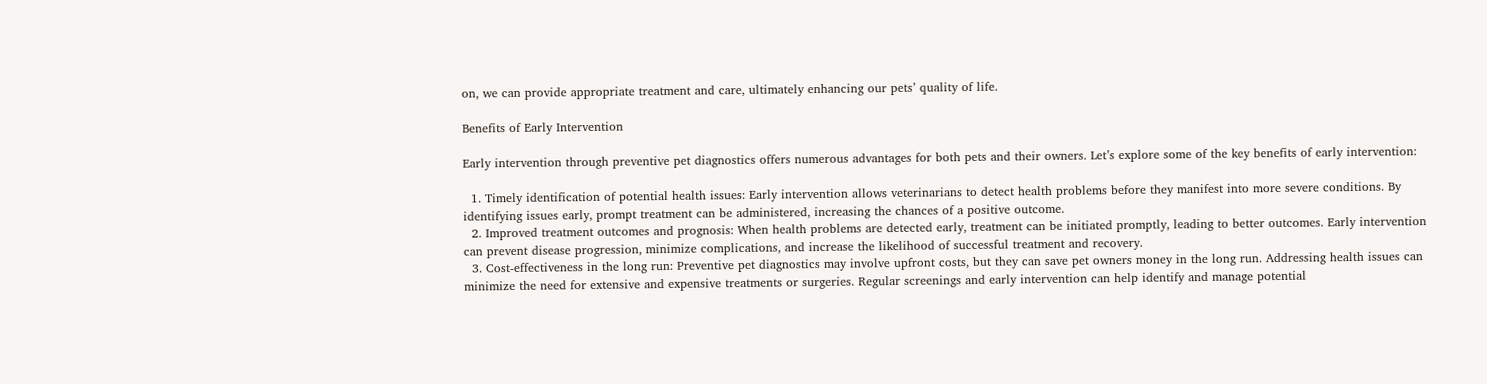on, we can provide appropriate treatment and care, ultimately enhancing our pets’ quality of life.

Benefits of Early Intervention

Early intervention through preventive pet diagnostics offers numerous advantages for both pets and their owners. Let’s explore some of the key benefits of early intervention:

  1. Timely identification of potential health issues: Early intervention allows veterinarians to detect health problems before they manifest into more severe conditions. By identifying issues early, prompt treatment can be administered, increasing the chances of a positive outcome.
  2. Improved treatment outcomes and prognosis: When health problems are detected early, treatment can be initiated promptly, leading to better outcomes. Early intervention can prevent disease progression, minimize complications, and increase the likelihood of successful treatment and recovery.
  3. Cost-effectiveness in the long run: Preventive pet diagnostics may involve upfront costs, but they can save pet owners money in the long run. Addressing health issues can minimize the need for extensive and expensive treatments or surgeries. Regular screenings and early intervention can help identify and manage potential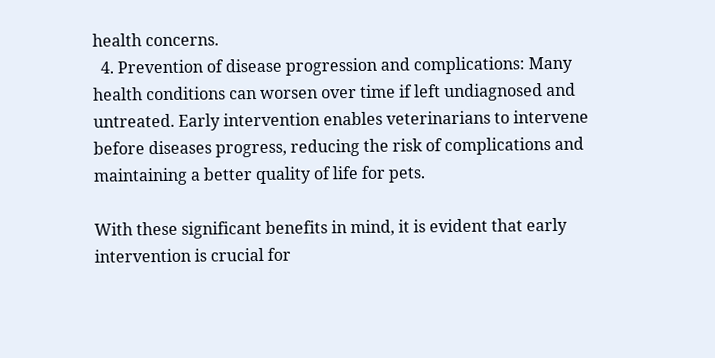health concerns.
  4. Prevention of disease progression and complications: Many health conditions can worsen over time if left undiagnosed and untreated. Early intervention enables veterinarians to intervene before diseases progress, reducing the risk of complications and maintaining a better quality of life for pets.

With these significant benefits in mind, it is evident that early intervention is crucial for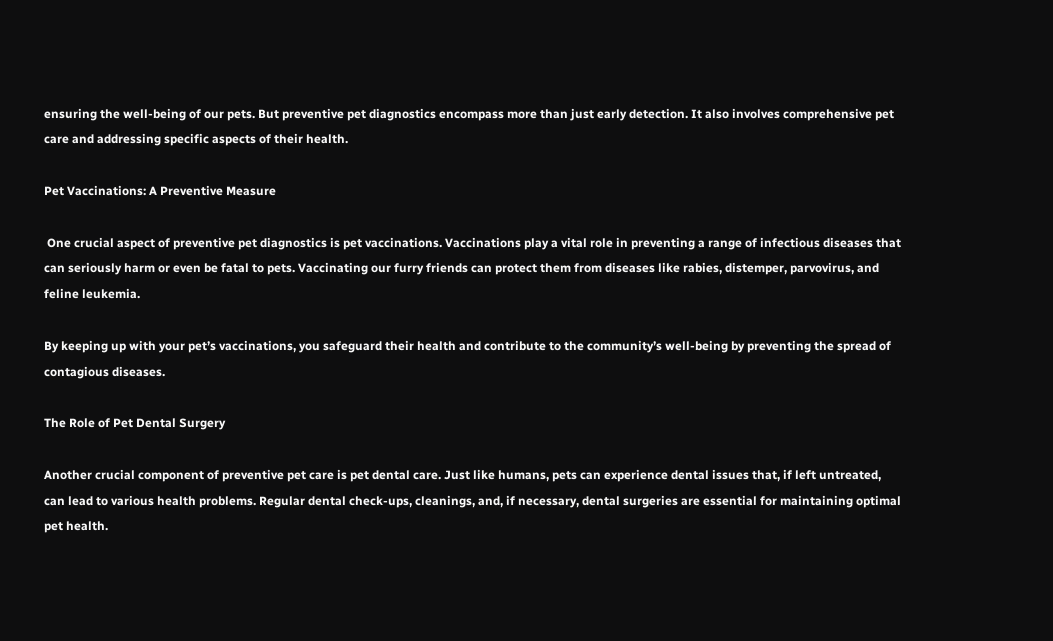ensuring the well-being of our pets. But preventive pet diagnostics encompass more than just early detection. It also involves comprehensive pet care and addressing specific aspects of their health.

Pet Vaccinations: A Preventive Measure

 One crucial aspect of preventive pet diagnostics is pet vaccinations. Vaccinations play a vital role in preventing a range of infectious diseases that can seriously harm or even be fatal to pets. Vaccinating our furry friends can protect them from diseases like rabies, distemper, parvovirus, and feline leukemia.

By keeping up with your pet’s vaccinations, you safeguard their health and contribute to the community’s well-being by preventing the spread of contagious diseases.

The Role of Pet Dental Surgery

Another crucial component of preventive pet care is pet dental care. Just like humans, pets can experience dental issues that, if left untreated, can lead to various health problems. Regular dental check-ups, cleanings, and, if necessary, dental surgeries are essential for maintaining optimal pet health.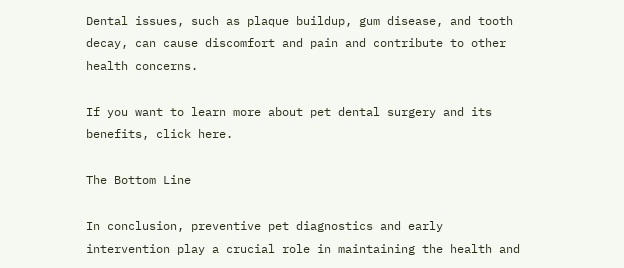Dental issues, such as plaque buildup, gum disease, and tooth decay, can cause discomfort and pain and contribute to other health concerns.

If you want to learn more about pet dental surgery and its benefits, click here.

The Bottom Line

In conclusion, preventive pet diagnostics and early intervention play a crucial role in maintaining the health and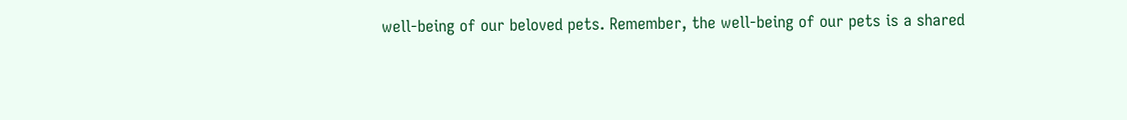well-being of our beloved pets. Remember, the well-being of our pets is a shared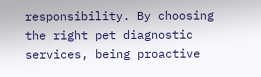responsibility. By choosing the right pet diagnostic services, being proactive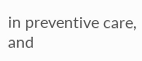in preventive care, and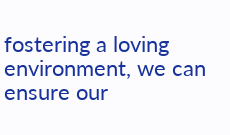fostering a loving environment, we can ensure our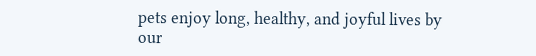pets enjoy long, healthy, and joyful lives by our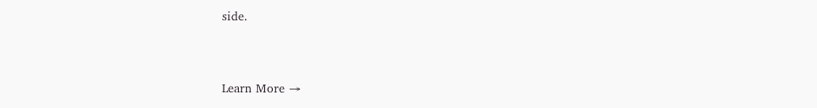side.


Learn More →